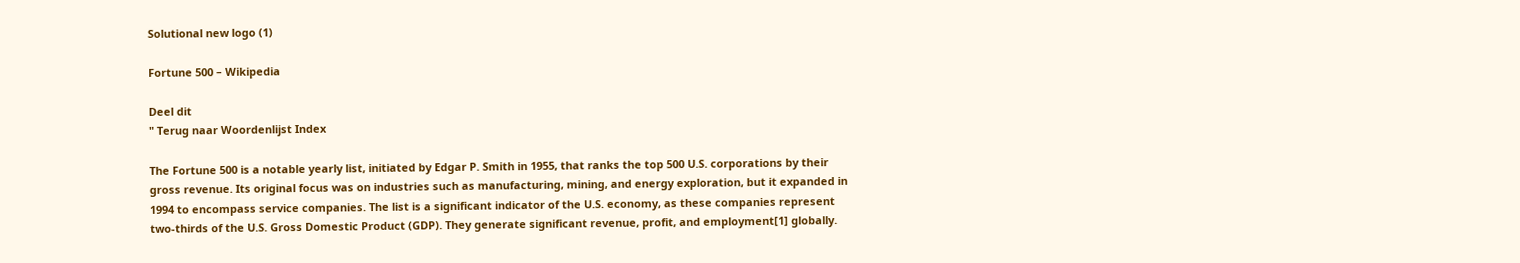Solutional new logo (1)

Fortune 500 – Wikipedia

Deel dit
" Terug naar Woordenlijst Index

The Fortune 500 is a notable yearly list, initiated by Edgar P. Smith in 1955, that ranks the top 500 U.S. corporations by their gross revenue. Its original focus was on industries such as manufacturing, mining, and energy exploration, but it expanded in 1994 to encompass service companies. The list is a significant indicator of the U.S. economy, as these companies represent two-thirds of the U.S. Gross Domestic Product (GDP). They generate significant revenue, profit, and employment[1] globally.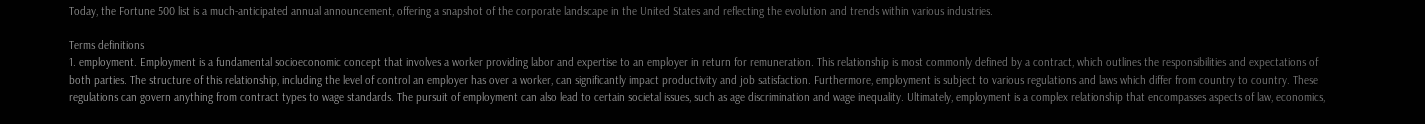Today, the Fortune 500 list is a much-anticipated annual announcement, offering a snapshot of the corporate landscape in the United States and reflecting the evolution and trends within various industries.

Terms definitions
1. employment. Employment is a fundamental socioeconomic concept that involves a worker providing labor and expertise to an employer in return for remuneration. This relationship is most commonly defined by a contract, which outlines the responsibilities and expectations of both parties. The structure of this relationship, including the level of control an employer has over a worker, can significantly impact productivity and job satisfaction. Furthermore, employment is subject to various regulations and laws which differ from country to country. These regulations can govern anything from contract types to wage standards. The pursuit of employment can also lead to certain societal issues, such as age discrimination and wage inequality. Ultimately, employment is a complex relationship that encompasses aspects of law, economics,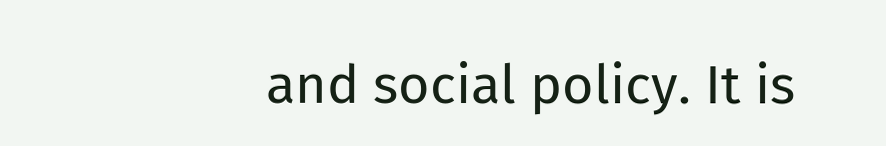and social policy. It is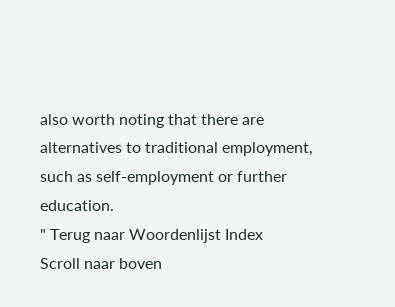also worth noting that there are alternatives to traditional employment, such as self-employment or further education.
" Terug naar Woordenlijst Index
Scroll naar boven